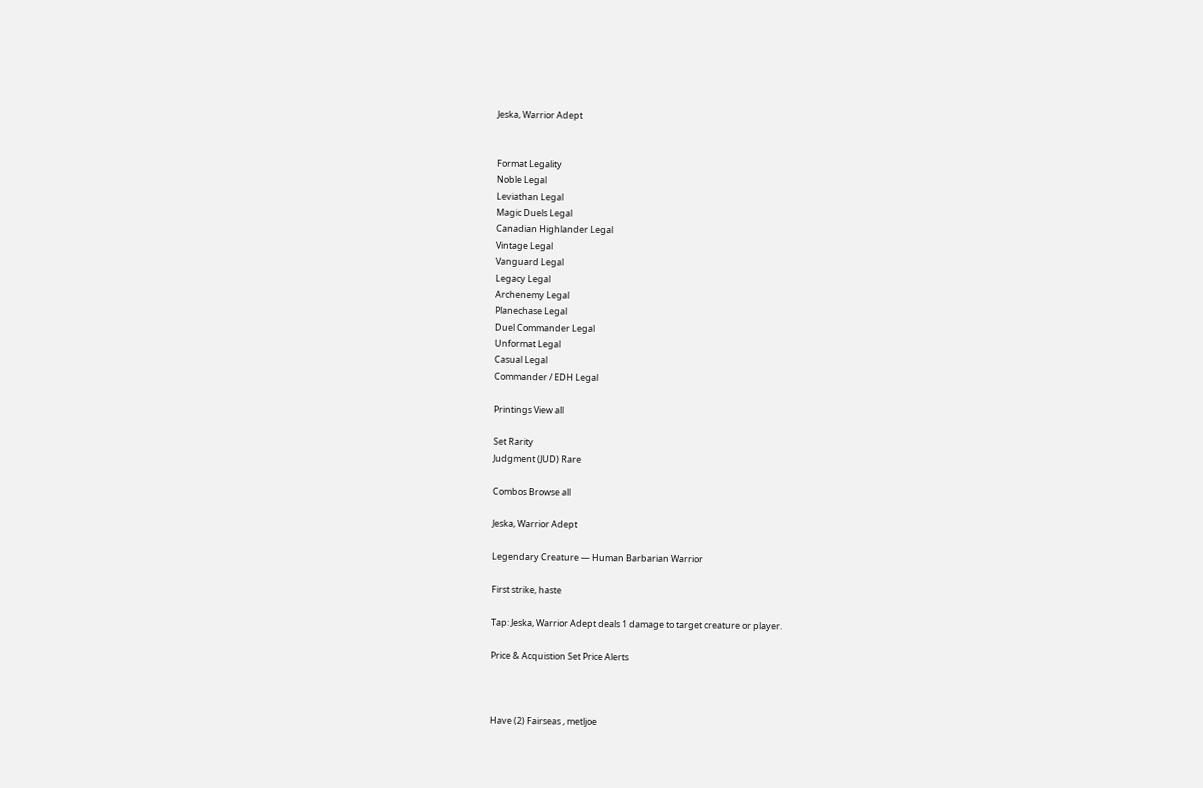Jeska, Warrior Adept


Format Legality
Noble Legal
Leviathan Legal
Magic Duels Legal
Canadian Highlander Legal
Vintage Legal
Vanguard Legal
Legacy Legal
Archenemy Legal
Planechase Legal
Duel Commander Legal
Unformat Legal
Casual Legal
Commander / EDH Legal

Printings View all

Set Rarity
Judgment (JUD) Rare

Combos Browse all

Jeska, Warrior Adept

Legendary Creature — Human Barbarian Warrior

First strike, haste

Tap: Jeska, Warrior Adept deals 1 damage to target creature or player.

Price & Acquistion Set Price Alerts



Have (2) Fairseas , metljoe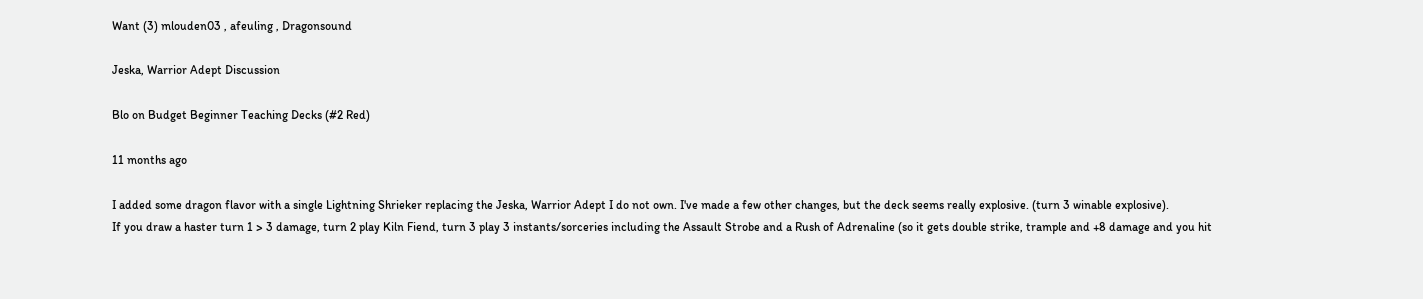Want (3) mlouden03 , afeuling , Dragonsound

Jeska, Warrior Adept Discussion

Blo on Budget Beginner Teaching Decks (#2 Red)

11 months ago

I added some dragon flavor with a single Lightning Shrieker replacing the Jeska, Warrior Adept I do not own. I've made a few other changes, but the deck seems really explosive. (turn 3 winable explosive).
If you draw a haster turn 1 > 3 damage, turn 2 play Kiln Fiend, turn 3 play 3 instants/sorceries including the Assault Strobe and a Rush of Adrenaline (so it gets double strike, trample and +8 damage and you hit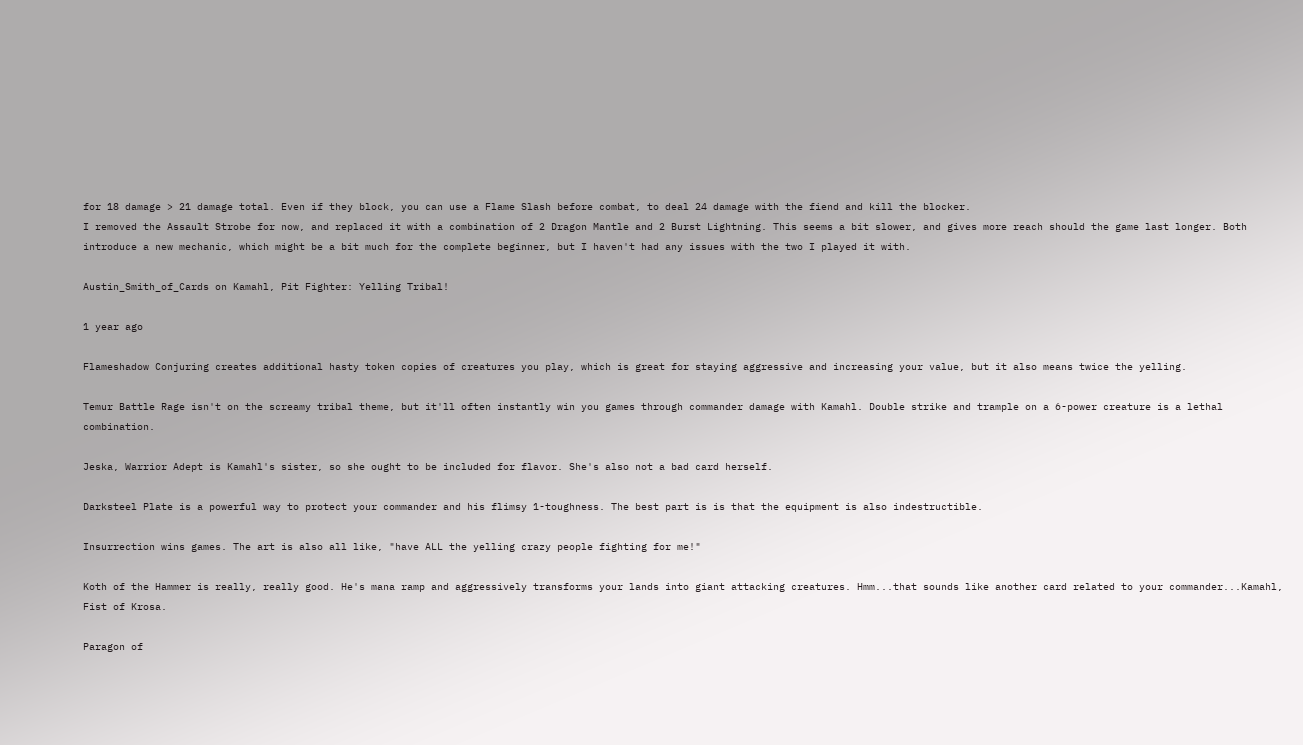for 18 damage > 21 damage total. Even if they block, you can use a Flame Slash before combat, to deal 24 damage with the fiend and kill the blocker.
I removed the Assault Strobe for now, and replaced it with a combination of 2 Dragon Mantle and 2 Burst Lightning. This seems a bit slower, and gives more reach should the game last longer. Both introduce a new mechanic, which might be a bit much for the complete beginner, but I haven't had any issues with the two I played it with.

Austin_Smith_of_Cards on Kamahl, Pit Fighter: Yelling Tribal!

1 year ago

Flameshadow Conjuring creates additional hasty token copies of creatures you play, which is great for staying aggressive and increasing your value, but it also means twice the yelling.

Temur Battle Rage isn't on the screamy tribal theme, but it'll often instantly win you games through commander damage with Kamahl. Double strike and trample on a 6-power creature is a lethal combination.

Jeska, Warrior Adept is Kamahl's sister, so she ought to be included for flavor. She's also not a bad card herself.

Darksteel Plate is a powerful way to protect your commander and his flimsy 1-toughness. The best part is is that the equipment is also indestructible.

Insurrection wins games. The art is also all like, "have ALL the yelling crazy people fighting for me!"

Koth of the Hammer is really, really good. He's mana ramp and aggressively transforms your lands into giant attacking creatures. Hmm...that sounds like another card related to your commander...Kamahl, Fist of Krosa.

Paragon of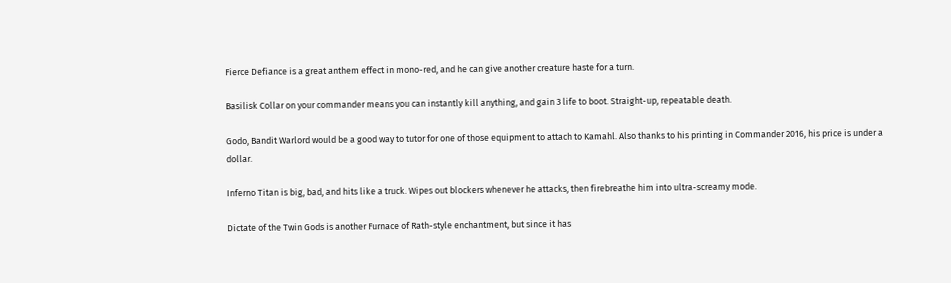Fierce Defiance is a great anthem effect in mono-red, and he can give another creature haste for a turn.

Basilisk Collar on your commander means you can instantly kill anything, and gain 3 life to boot. Straight-up, repeatable death.

Godo, Bandit Warlord would be a good way to tutor for one of those equipment to attach to Kamahl. Also thanks to his printing in Commander 2016, his price is under a dollar.

Inferno Titan is big, bad, and hits like a truck. Wipes out blockers whenever he attacks, then firebreathe him into ultra-screamy mode.

Dictate of the Twin Gods is another Furnace of Rath-style enchantment, but since it has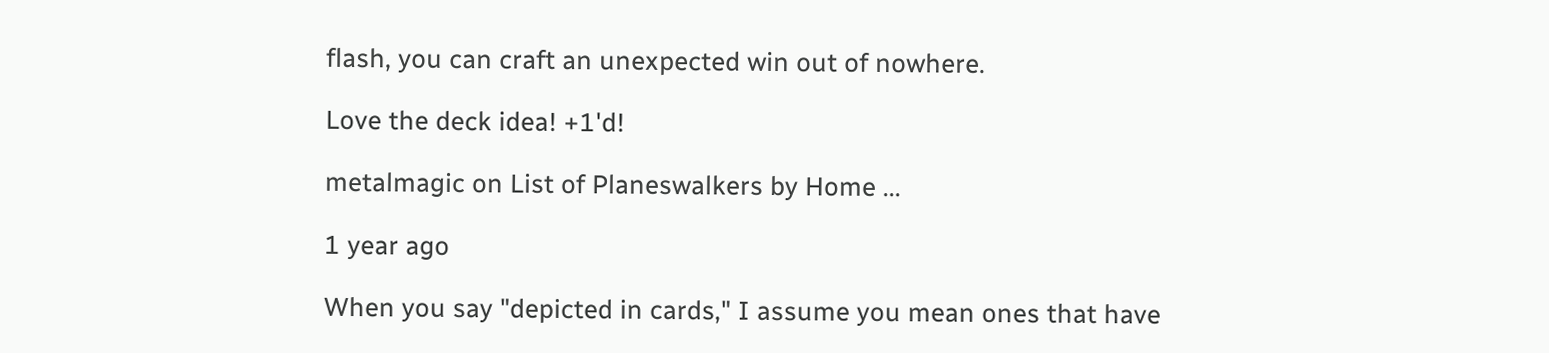flash, you can craft an unexpected win out of nowhere.

Love the deck idea! +1'd!

metalmagic on List of Planeswalkers by Home ...

1 year ago

When you say "depicted in cards," I assume you mean ones that have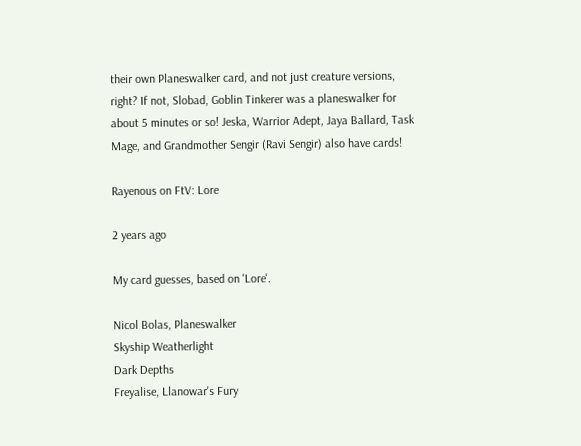their own Planeswalker card, and not just creature versions, right? If not, Slobad, Goblin Tinkerer was a planeswalker for about 5 minutes or so! Jeska, Warrior Adept, Jaya Ballard, Task Mage, and Grandmother Sengir (Ravi Sengir) also have cards!

Rayenous on FtV: Lore

2 years ago

My card guesses, based on 'Lore'.

Nicol Bolas, Planeswalker
Skyship Weatherlight
Dark Depths
Freyalise, Llanowar's Fury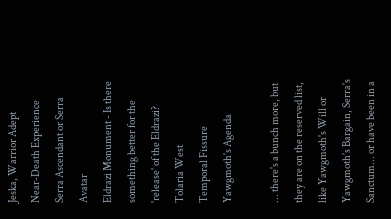Jeska, Warrior Adept
Near-Death Experience
Serra Ascendant or Serra Avatar
Eldrazi Monument - Is there something better for the 'release' of the Eldrazi?
Tolaria West
Temporal Fissure
Yawgmoth's Agenda

... there's a bunch more, but they are on the reserved list, like Yawgmoth's Will or Yawgmoth's Bargain, Serra's Sanctum... or have been in a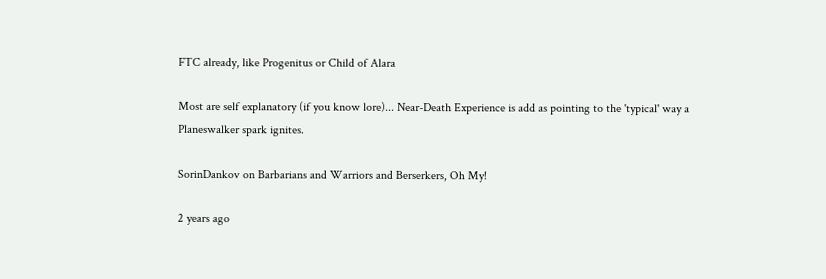FTC already, like Progenitus or Child of Alara

Most are self explanatory (if you know lore)... Near-Death Experience is add as pointing to the 'typical' way a Planeswalker spark ignites.

SorinDankov on Barbarians and Warriors and Berserkers, Oh My!

2 years ago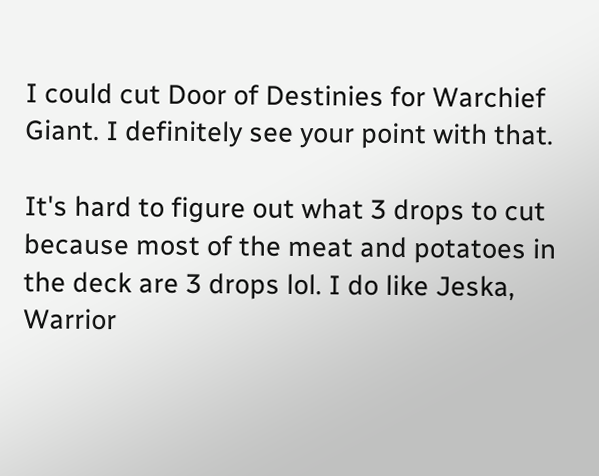I could cut Door of Destinies for Warchief Giant. I definitely see your point with that.

It's hard to figure out what 3 drops to cut because most of the meat and potatoes in the deck are 3 drops lol. I do like Jeska, Warrior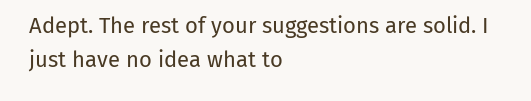Adept. The rest of your suggestions are solid. I just have no idea what to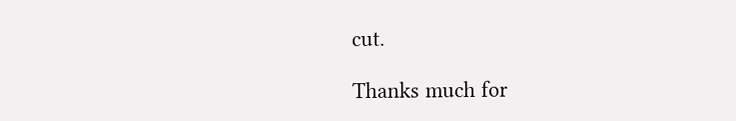cut.

Thanks much for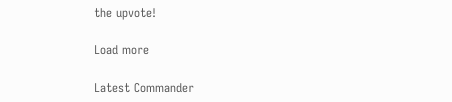the upvote!

Load more

Latest Commander